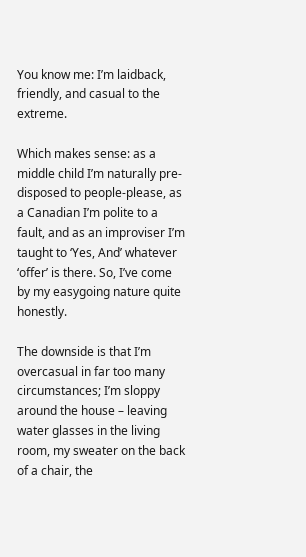You know me: I’m laidback, friendly, and casual to the extreme.

Which makes sense: as a middle child I’m naturally pre-disposed to people-please, as a Canadian I’m polite to a fault, and as an improviser I’m taught to ‘Yes, And’ whatever ‘offer’ is there. So, I’ve come by my easygoing nature quite honestly.

The downside is that I’m overcasual in far too many circumstances; I’m sloppy around the house – leaving water glasses in the living room, my sweater on the back of a chair, the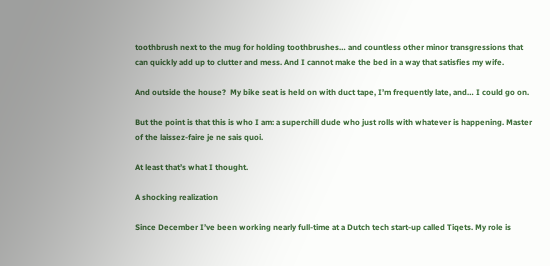toothbrush next to the mug for holding toothbrushes… and countless other minor transgressions that can quickly add up to clutter and mess. And I cannot make the bed in a way that satisfies my wife.

And outside the house?  My bike seat is held on with duct tape, I’m frequently late, and… I could go on.

But the point is that this is who I am: a superchill dude who just rolls with whatever is happening. Master of the laissez-faire je ne sais quoi.

At least that’s what I thought.

A shocking realization

Since December I’ve been working nearly full-time at a Dutch tech start-up called Tiqets. My role is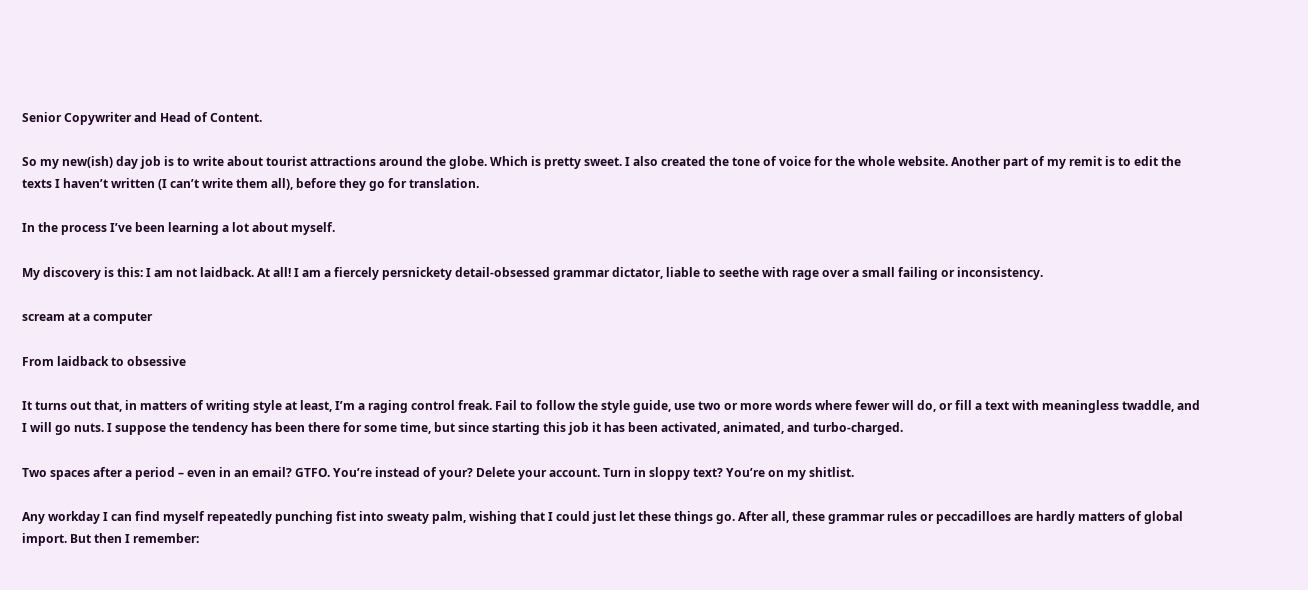Senior Copywriter and Head of Content.

So my new(ish) day job is to write about tourist attractions around the globe. Which is pretty sweet. I also created the tone of voice for the whole website. Another part of my remit is to edit the texts I haven’t written (I can’t write them all), before they go for translation.

In the process I’ve been learning a lot about myself.

My discovery is this: I am not laidback. At all! I am a fiercely persnickety detail-obsessed grammar dictator, liable to seethe with rage over a small failing or inconsistency.

scream at a computer

From laidback to obsessive

It turns out that, in matters of writing style at least, I’m a raging control freak. Fail to follow the style guide, use two or more words where fewer will do, or fill a text with meaningless twaddle, and I will go nuts. I suppose the tendency has been there for some time, but since starting this job it has been activated, animated, and turbo-charged.

Two spaces after a period – even in an email? GTFO. You’re instead of your? Delete your account. Turn in sloppy text? You’re on my shitlist.

Any workday I can find myself repeatedly punching fist into sweaty palm, wishing that I could just let these things go. After all, these grammar rules or peccadilloes are hardly matters of global import. But then I remember: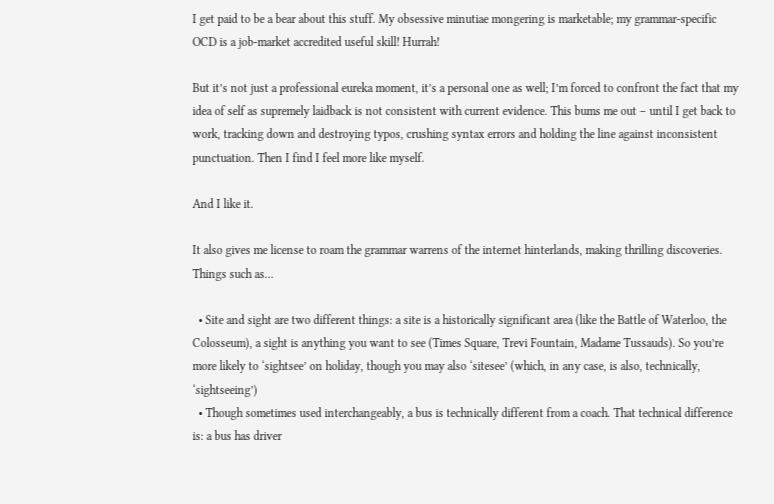I get paid to be a bear about this stuff. My obsessive minutiae mongering is marketable; my grammar-specific OCD is a job-market accredited useful skill! Hurrah!

But it’s not just a professional eureka moment, it’s a personal one as well; I’m forced to confront the fact that my idea of self as supremely laidback is not consistent with current evidence. This bums me out – until I get back to work, tracking down and destroying typos, crushing syntax errors and holding the line against inconsistent punctuation. Then I find I feel more like myself.

And I like it.

It also gives me license to roam the grammar warrens of the internet hinterlands, making thrilling discoveries. Things such as…

  • Site and sight are two different things: a site is a historically significant area (like the Battle of Waterloo, the Colosseum), a sight is anything you want to see (Times Square, Trevi Fountain, Madame Tussauds). So you’re more likely to ‘sightsee’ on holiday, though you may also ‘sitesee’ (which, in any case, is also, technically, ‘sightseeing’)
  • Though sometimes used interchangeably, a bus is technically different from a coach. That technical difference is: a bus has driver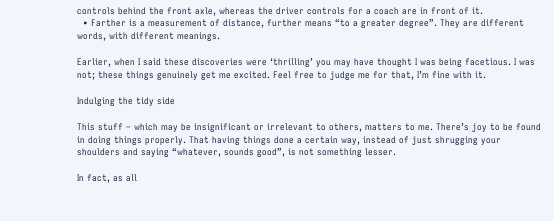controls behind the front axle, whereas the driver controls for a coach are in front of it.
  • Farther is a measurement of distance, further means “to a greater degree”. They are different words, with different meanings.

Earlier, when I said these discoveries were ‘thrilling’ you may have thought I was being facetious. I was not; these things genuinely get me excited. Feel free to judge me for that, I’m fine with it.

Indulging the tidy side

This stuff – which may be insignificant or irrelevant to others, matters to me. There’s joy to be found in doing things properly. That having things done a certain way, instead of just shrugging your shoulders and saying “whatever, sounds good”, is not something lesser.

In fact, as all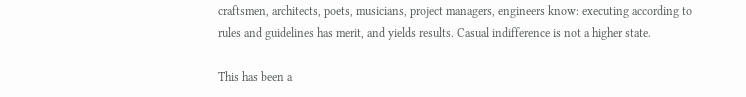craftsmen, architects, poets, musicians, project managers, engineers know: executing according to rules and guidelines has merit, and yields results. Casual indifference is not a higher state.

This has been a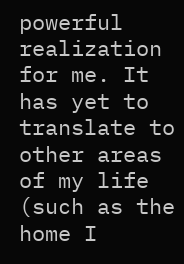powerful realization for me. It has yet to translate to other areas of my life (such as the home I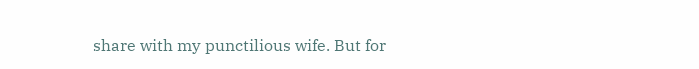share with my punctilious wife. But for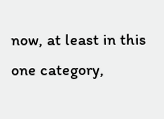now, at least in this one category,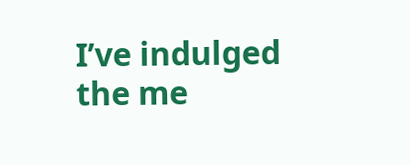I’ve indulged the me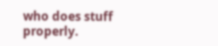who does stuff properly.